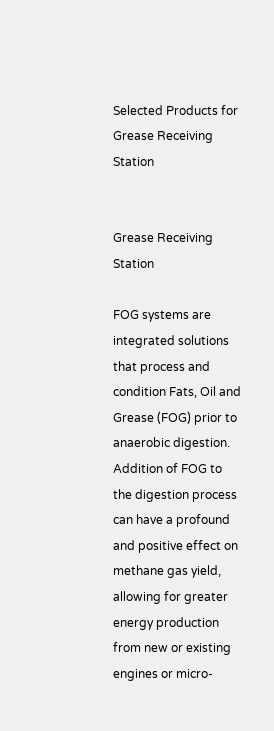Selected Products for Grease Receiving Station


Grease Receiving Station

FOG systems are integrated solutions that process and condition Fats, Oil and Grease (FOG) prior to anaerobic digestion. Addition of FOG to the digestion process can have a profound and positive effect on methane gas yield, allowing for greater energy production from new or existing engines or micro-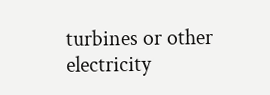turbines or other electricity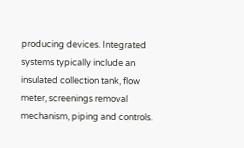producing devices. Integrated systems typically include an insulated collection tank, flow meter, screenings removal mechanism, piping and controls.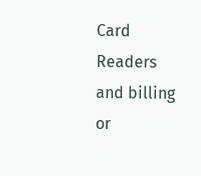Card Readers and billing or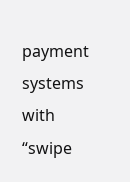payment systems with “swipe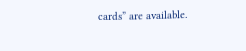cards” are available.